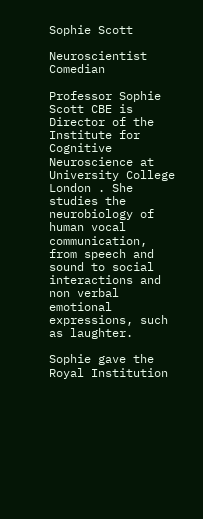Sophie Scott

Neuroscientist Comedian

Professor Sophie Scott CBE is Director of the Institute for Cognitive Neuroscience at University College London . She studies the neurobiology of human vocal communication, from speech and sound to social interactions and non verbal emotional expressions, such as laughter.

Sophie gave the Royal Institution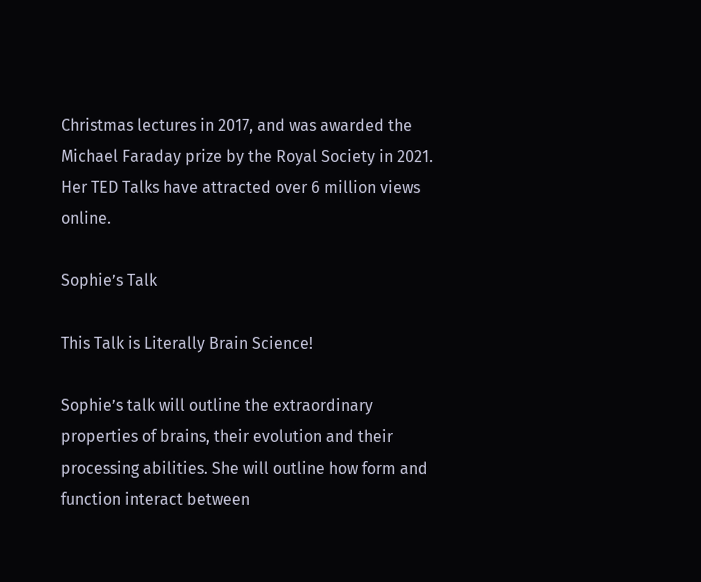Christmas lectures in 2017, and was awarded the Michael Faraday prize by the Royal Society in 2021. Her TED Talks have attracted over 6 million views online.

Sophie’s Talk

This Talk is Literally Brain Science!

Sophie’s talk will outline the extraordinary properties of brains, their evolution and their processing abilities. She will outline how form and function interact between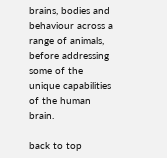brains, bodies and behaviour across a range of animals, before addressing some of the unique capabilities of the human brain.

back to top